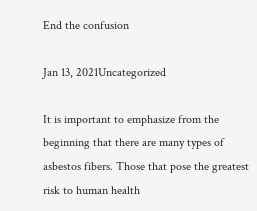End the confusion

Jan 13, 2021Uncategorized

It is important to emphasize from the beginning that there are many types of asbestos fibers. Those that pose the greatest risk to human health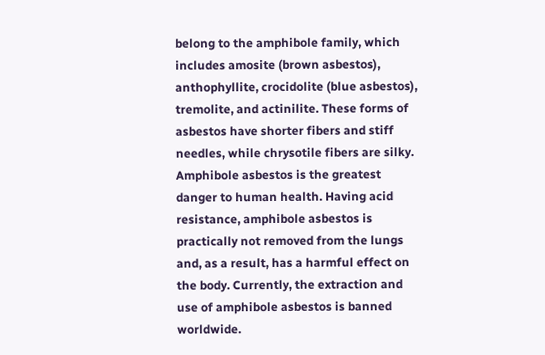belong to the amphibole family, which includes amosite (brown asbestos), anthophyllite, crocidolite (blue asbestos), tremolite, and actinilite. These forms of asbestos have shorter fibers and stiff needles, while chrysotile fibers are silky. Amphibole asbestos is the greatest danger to human health. Having acid resistance, amphibole asbestos is practically not removed from the lungs and, as a result, has a harmful effect on the body. Currently, the extraction and use of amphibole asbestos is banned worldwide.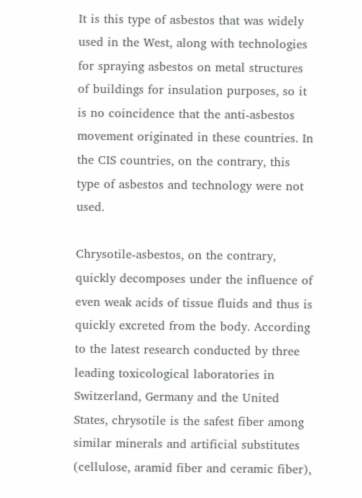It is this type of asbestos that was widely used in the West, along with technologies for spraying asbestos on metal structures of buildings for insulation purposes, so it is no coincidence that the anti-asbestos movement originated in these countries. In the CIS countries, on the contrary, this type of asbestos and technology were not used.

Chrysotile-asbestos, on the contrary, quickly decomposes under the influence of even weak acids of tissue fluids and thus is quickly excreted from the body. According to the latest research conducted by three leading toxicological laboratories in Switzerland, Germany and the United States, chrysotile is the safest fiber among similar minerals and artificial substitutes (cellulose, aramid fiber and ceramic fiber),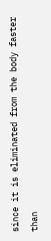since it is eliminated from the body faster than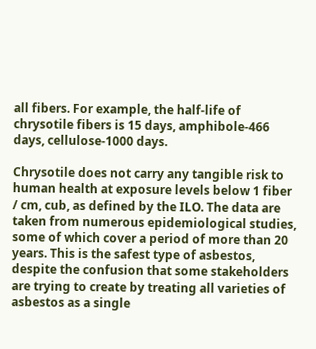all fibers. For example, the half-life of chrysotile fibers is 15 days, amphibole-466 days, cellulose-1000 days.

Chrysotile does not carry any tangible risk to human health at exposure levels below 1 fiber / cm, cub, as defined by the ILO. The data are taken from numerous epidemiological studies, some of which cover a period of more than 20 years. This is the safest type of asbestos, despite the confusion that some stakeholders are trying to create by treating all varieties of asbestos as a single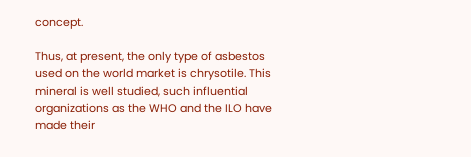concept.

Thus, at present, the only type of asbestos used on the world market is chrysotile. This mineral is well studied, such influential organizations as the WHO and the ILO have made their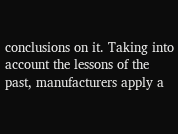conclusions on it. Taking into account the lessons of the past, manufacturers apply a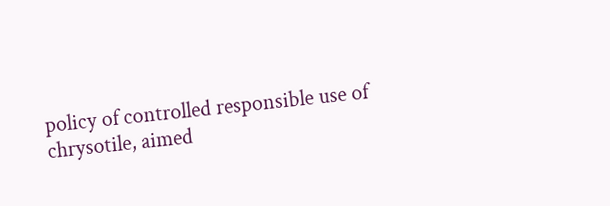policy of controlled responsible use of chrysotile, aimed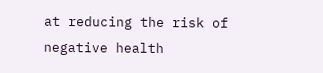at reducing the risk of negative health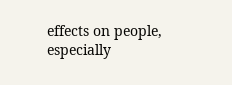effects on people, especially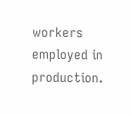workers employed in production.